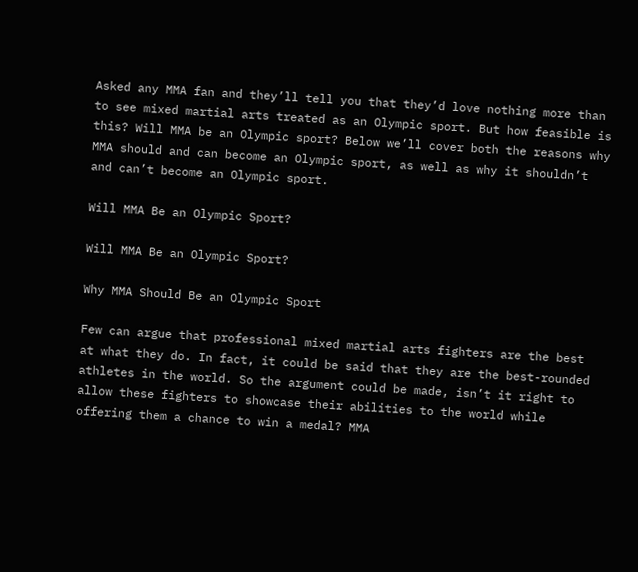Asked any MMA fan and they’ll tell you that they’d love nothing more than to see mixed martial arts treated as an Olympic sport. But how feasible is this? Will MMA be an Olympic sport? Below we’ll cover both the reasons why MMA should and can become an Olympic sport, as well as why it shouldn’t and can’t become an Olympic sport.

Will MMA Be an Olympic Sport?

Will MMA Be an Olympic Sport?

Why MMA Should Be an Olympic Sport

Few can argue that professional mixed martial arts fighters are the best at what they do. In fact, it could be said that they are the best-rounded athletes in the world. So the argument could be made, isn’t it right to allow these fighters to showcase their abilities to the world while offering them a chance to win a medal? MMA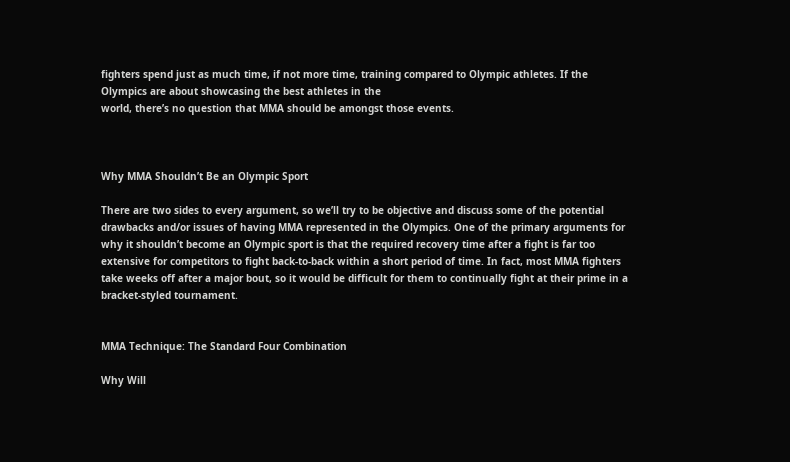fighters spend just as much time, if not more time, training compared to Olympic athletes. If the Olympics are about showcasing the best athletes in the
world, there’s no question that MMA should be amongst those events.



Why MMA Shouldn’t Be an Olympic Sport

There are two sides to every argument, so we’ll try to be objective and discuss some of the potential drawbacks and/or issues of having MMA represented in the Olympics. One of the primary arguments for why it shouldn’t become an Olympic sport is that the required recovery time after a fight is far too extensive for competitors to fight back-to-back within a short period of time. In fact, most MMA fighters take weeks off after a major bout, so it would be difficult for them to continually fight at their prime in a bracket-styled tournament.


MMA Technique: The Standard Four Combination

Why Will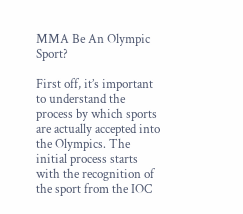MMA Be An Olympic Sport?

First off, it’s important to understand the process by which sports are actually accepted into the Olympics. The initial process starts with the recognition of the sport from the IOC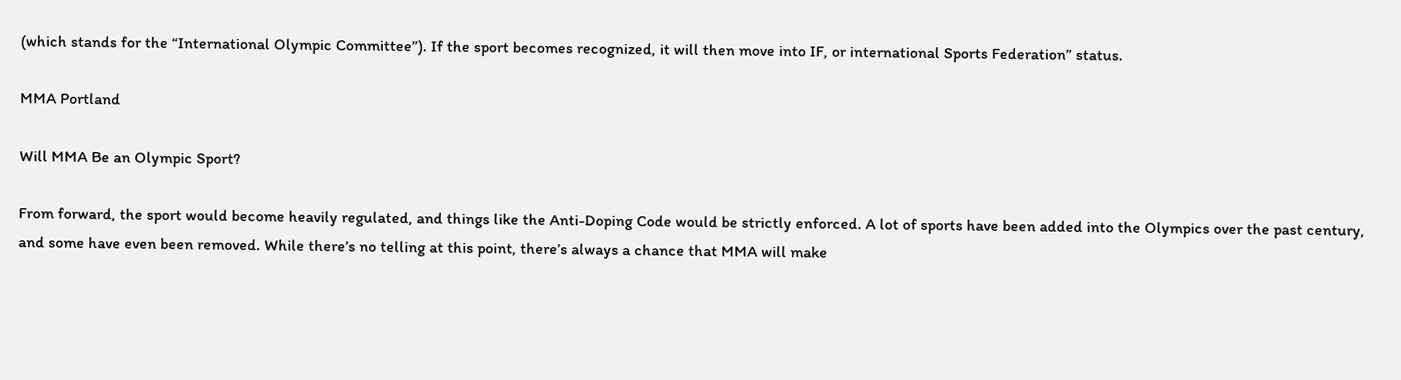(which stands for the “International Olympic Committee”). If the sport becomes recognized, it will then move into IF, or international Sports Federation” status.

MMA Portland

Will MMA Be an Olympic Sport?

From forward, the sport would become heavily regulated, and things like the Anti-Doping Code would be strictly enforced. A lot of sports have been added into the Olympics over the past century, and some have even been removed. While there’s no telling at this point, there’s always a chance that MMA will make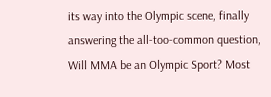its way into the Olympic scene, finally answering the all-too-common question, Will MMA be an Olympic Sport? Most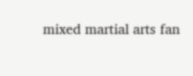mixed martial arts fan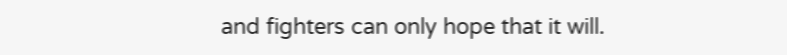and fighters can only hope that it will.